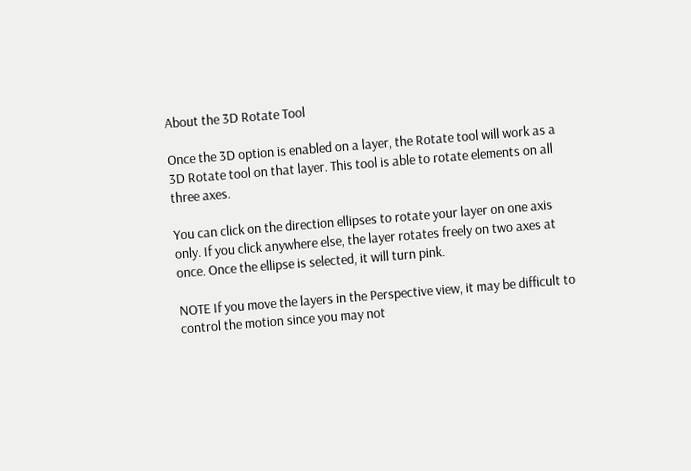About the 3D Rotate Tool

Once the 3D option is enabled on a layer, the Rotate tool will work as a 3D Rotate tool on that layer. This tool is able to rotate elements on all three axes.

You can click on the direction ellipses to rotate your layer on one axis only. If you click anywhere else, the layer rotates freely on two axes at once. Once the ellipse is selected, it will turn pink.

NOTE If you move the layers in the Perspective view, it may be difficult to control the motion since you may not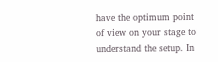have the optimum point of view on your stage to understand the setup. In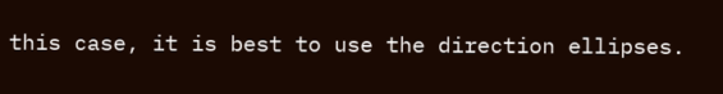this case, it is best to use the direction ellipses.